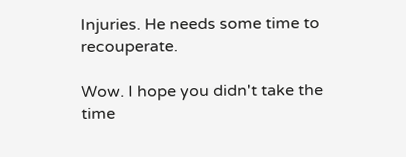Injuries. He needs some time to recouperate.

Wow. I hope you didn't take the time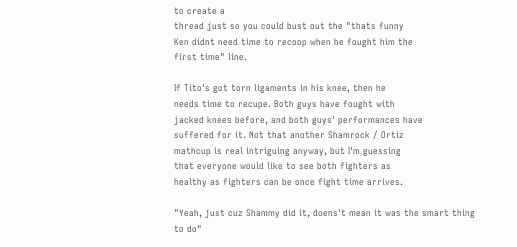to create a
thread just so you could bust out the "thats funny
Ken didnt need time to recoop when he fought him the
first time" line.

If Tito's got torn ligaments in his knee, then he
needs time to recupe. Both guys have fought with
jacked knees before, and both guys' performances have
suffered for it. Not that another Shamrock / Ortiz
mathcup is real intriguing anyway, but I'm guessing
that everyone would like to see both fighters as
healthy as fighters can be once fight time arrives.

"Yeah, just cuz Shammy did it, doens't mean it was the smart thing to do"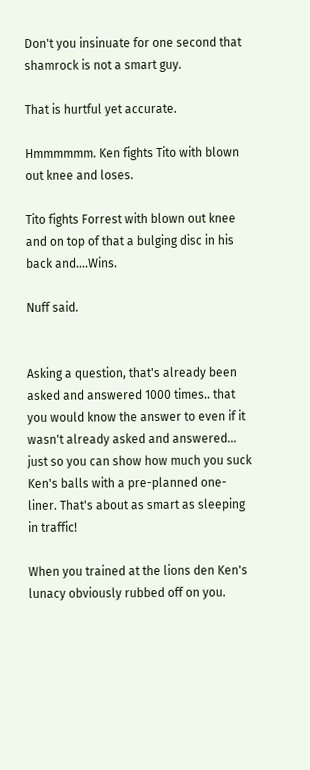Don't you insinuate for one second that shamrock is not a smart guy.

That is hurtful yet accurate.

Hmmmmmm. Ken fights Tito with blown out knee and loses.

Tito fights Forrest with blown out knee and on top of that a bulging disc in his back and....Wins.

Nuff said.


Asking a question, that's already been asked and answered 1000 times.. that you would know the answer to even if it wasn't already asked and answered... just so you can show how much you suck Ken's balls with a pre-planned one-liner. That's about as smart as sleeping in traffic!

When you trained at the lions den Ken's lunacy obviously rubbed off on you.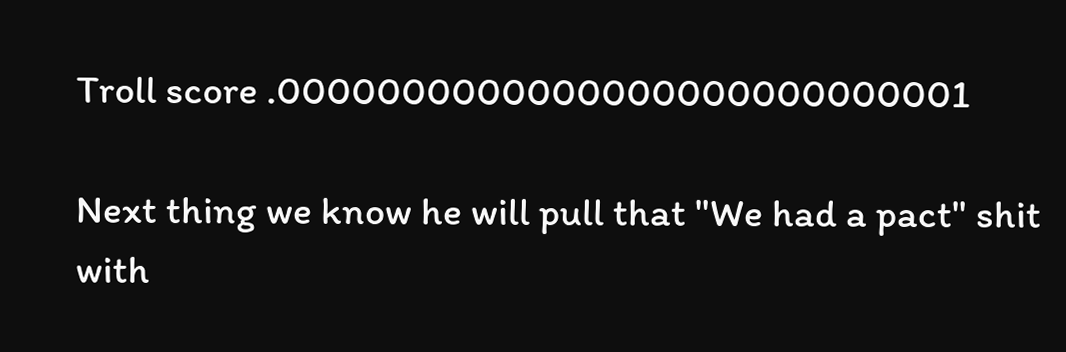Troll score .0000000000000000000000000001

Next thing we know he will pull that "We had a pact" shit with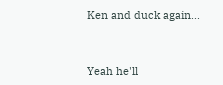Ken and duck again...


Yeah he'll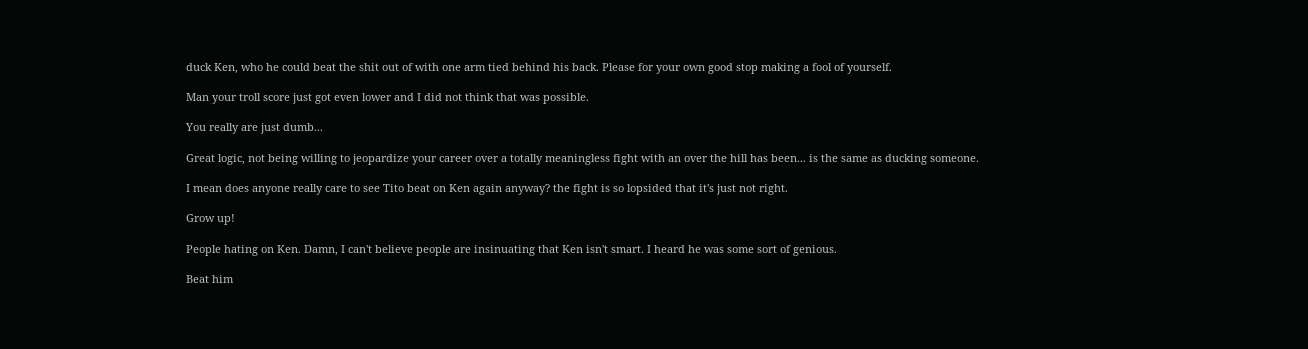duck Ken, who he could beat the shit out of with one arm tied behind his back. Please for your own good stop making a fool of yourself.

Man your troll score just got even lower and I did not think that was possible.

You really are just dumb...

Great logic, not being willing to jeopardize your career over a totally meaningless fight with an over the hill has been... is the same as ducking someone.

I mean does anyone really care to see Tito beat on Ken again anyway? the fight is so lopsided that it's just not right.

Grow up!

People hating on Ken. Damn, I can't believe people are insinuating that Ken isn't smart. I heard he was some sort of genious.

Beat him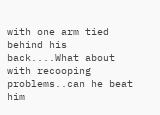with one arm tied behind his back....What about with recooping problems..can he beat him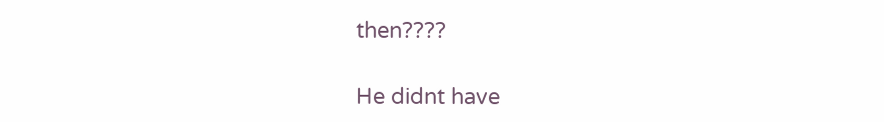then????

He didnt have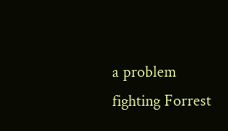a problem fighting Forrest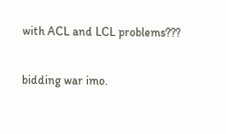with ACL and LCL problems???

bidding war imo.